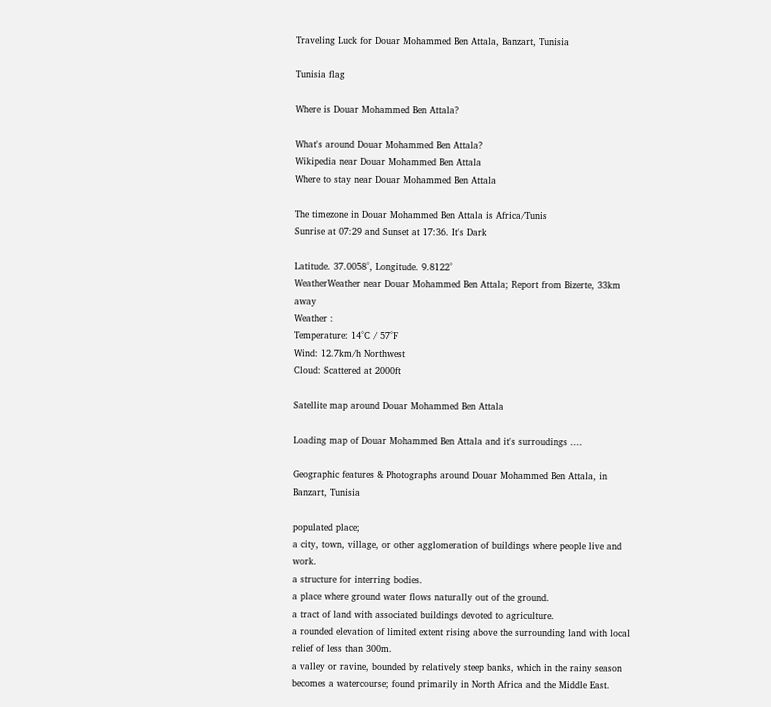Traveling Luck for Douar Mohammed Ben Attala, Banzart, Tunisia

Tunisia flag

Where is Douar Mohammed Ben Attala?

What's around Douar Mohammed Ben Attala?
Wikipedia near Douar Mohammed Ben Attala
Where to stay near Douar Mohammed Ben Attala

The timezone in Douar Mohammed Ben Attala is Africa/Tunis
Sunrise at 07:29 and Sunset at 17:36. It's Dark

Latitude. 37.0058°, Longitude. 9.8122°
WeatherWeather near Douar Mohammed Ben Attala; Report from Bizerte, 33km away
Weather :
Temperature: 14°C / 57°F
Wind: 12.7km/h Northwest
Cloud: Scattered at 2000ft

Satellite map around Douar Mohammed Ben Attala

Loading map of Douar Mohammed Ben Attala and it's surroudings ....

Geographic features & Photographs around Douar Mohammed Ben Attala, in Banzart, Tunisia

populated place;
a city, town, village, or other agglomeration of buildings where people live and work.
a structure for interring bodies.
a place where ground water flows naturally out of the ground.
a tract of land with associated buildings devoted to agriculture.
a rounded elevation of limited extent rising above the surrounding land with local relief of less than 300m.
a valley or ravine, bounded by relatively steep banks, which in the rainy season becomes a watercourse; found primarily in North Africa and the Middle East.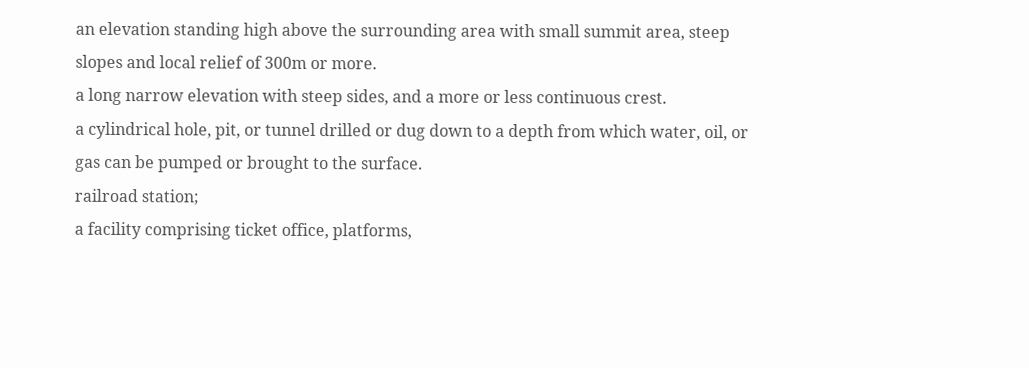an elevation standing high above the surrounding area with small summit area, steep slopes and local relief of 300m or more.
a long narrow elevation with steep sides, and a more or less continuous crest.
a cylindrical hole, pit, or tunnel drilled or dug down to a depth from which water, oil, or gas can be pumped or brought to the surface.
railroad station;
a facility comprising ticket office, platforms,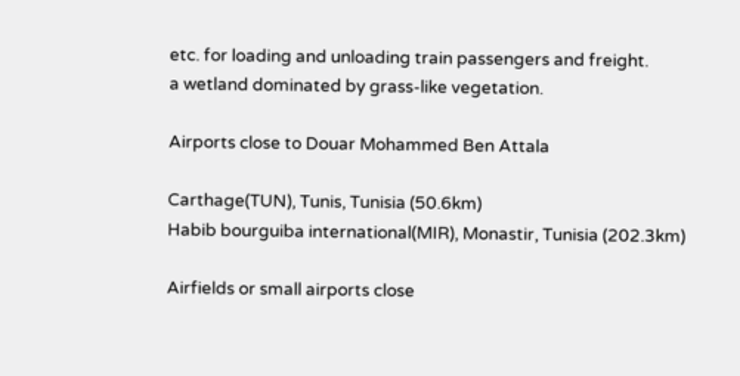etc. for loading and unloading train passengers and freight.
a wetland dominated by grass-like vegetation.

Airports close to Douar Mohammed Ben Attala

Carthage(TUN), Tunis, Tunisia (50.6km)
Habib bourguiba international(MIR), Monastir, Tunisia (202.3km)

Airfields or small airports close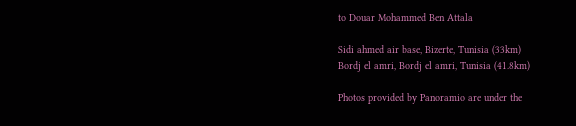to Douar Mohammed Ben Attala

Sidi ahmed air base, Bizerte, Tunisia (33km)
Bordj el amri, Bordj el amri, Tunisia (41.8km)

Photos provided by Panoramio are under the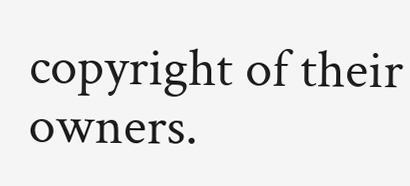copyright of their owners.